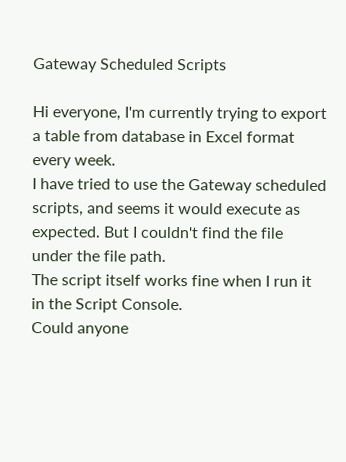Gateway Scheduled Scripts

Hi everyone, I'm currently trying to export a table from database in Excel format every week.
I have tried to use the Gateway scheduled scripts, and seems it would execute as expected. But I couldn't find the file under the file path.
The script itself works fine when I run it in the Script Console.
Could anyone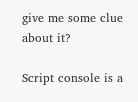give me some clue about it?

Script console is a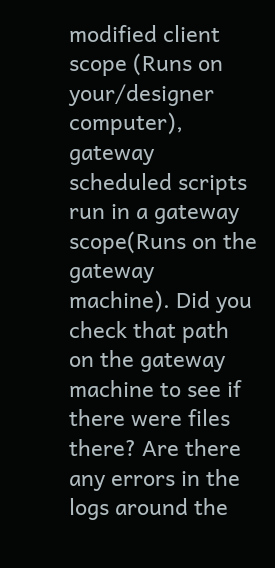modified client scope (Runs on your/designer computer), gateway scheduled scripts run in a gateway scope(Runs on the gateway machine). Did you check that path on the gateway machine to see if there were files there? Are there any errors in the logs around the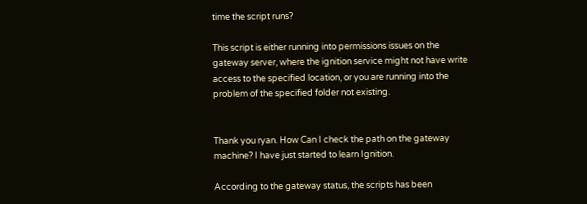time the script runs?

This script is either running into permissions issues on the gateway server, where the ignition service might not have write access to the specified location, or you are running into the problem of the specified folder not existing.


Thank you ryan. How Can I check the path on the gateway machine? I have just started to learn Ignition.

According to the gateway status, the scripts has been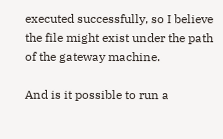executed successfully, so I believe the file might exist under the path of the gateway machine.

And is it possible to run a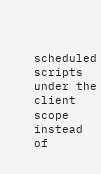scheduled scripts under the client scope instead of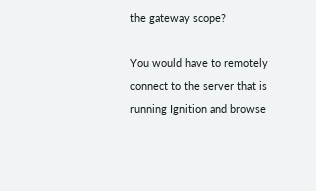the gateway scope?

You would have to remotely connect to the server that is running Ignition and browse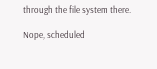through the file system there.

Nope, scheduled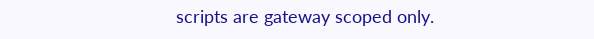scripts are gateway scoped only.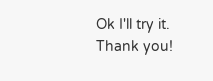Ok I'll try it. Thank you!